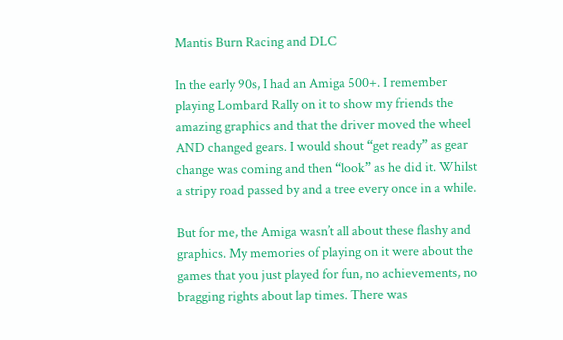Mantis Burn Racing and DLC

In the early 90s, I had an Amiga 500+. I remember playing Lombard Rally on it to show my friends the amazing graphics and that the driver moved the wheel AND changed gears. I would shout “get ready” as gear change was coming and then “look” as he did it. Whilst a stripy road passed by and a tree every once in a while.

But for me, the Amiga wasn’t all about these flashy and graphics. My memories of playing on it were about the games that you just played for fun, no achievements, no bragging rights about lap times. There was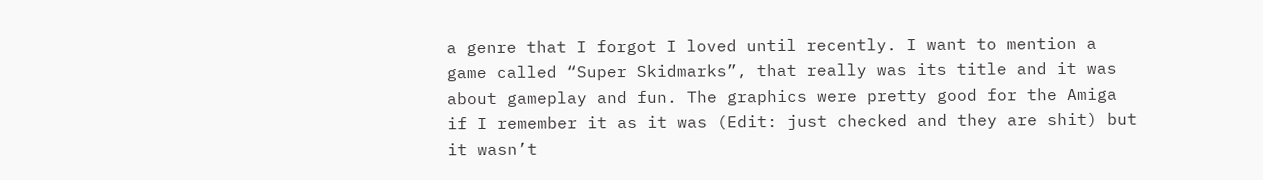a genre that I forgot I loved until recently. I want to mention a game called “Super Skidmarks”, that really was its title and it was about gameplay and fun. The graphics were pretty good for the Amiga if I remember it as it was (Edit: just checked and they are shit) but it wasn’t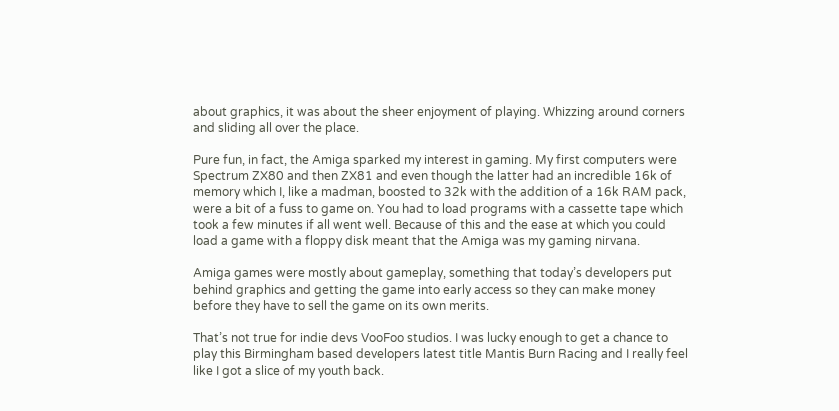about graphics, it was about the sheer enjoyment of playing. Whizzing around corners and sliding all over the place.

Pure fun, in fact, the Amiga sparked my interest in gaming. My first computers were Spectrum ZX80 and then ZX81 and even though the latter had an incredible 16k of memory which I, like a madman, boosted to 32k with the addition of a 16k RAM pack, were a bit of a fuss to game on. You had to load programs with a cassette tape which took a few minutes if all went well. Because of this and the ease at which you could load a game with a floppy disk meant that the Amiga was my gaming nirvana.

Amiga games were mostly about gameplay, something that today’s developers put behind graphics and getting the game into early access so they can make money before they have to sell the game on its own merits.

That’s not true for indie devs VooFoo studios. I was lucky enough to get a chance to play this Birmingham based developers latest title Mantis Burn Racing and I really feel like I got a slice of my youth back.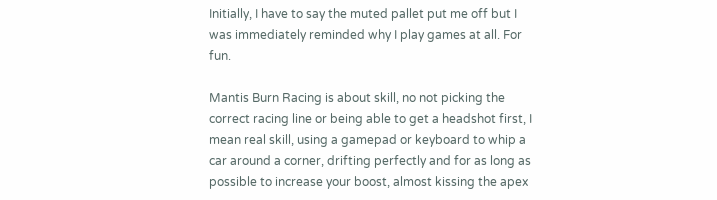Initially, I have to say the muted pallet put me off but I was immediately reminded why I play games at all. For fun.

Mantis Burn Racing is about skill, no not picking the correct racing line or being able to get a headshot first, I mean real skill, using a gamepad or keyboard to whip a car around a corner, drifting perfectly and for as long as possible to increase your boost, almost kissing the apex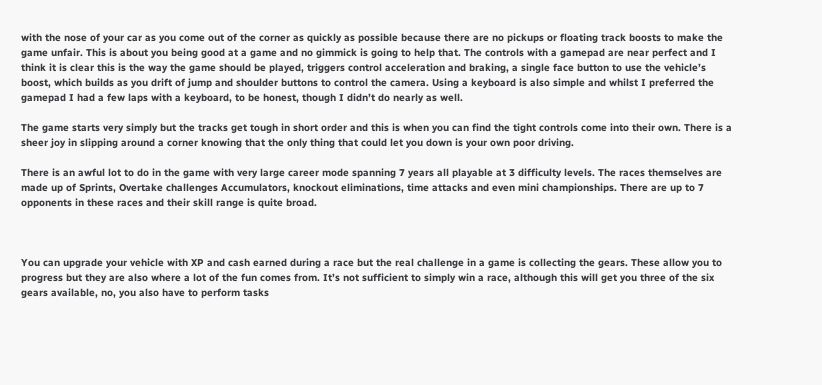with the nose of your car as you come out of the corner as quickly as possible because there are no pickups or floating track boosts to make the game unfair. This is about you being good at a game and no gimmick is going to help that. The controls with a gamepad are near perfect and I think it is clear this is the way the game should be played, triggers control acceleration and braking, a single face button to use the vehicle’s boost, which builds as you drift of jump and shoulder buttons to control the camera. Using a keyboard is also simple and whilst I preferred the gamepad I had a few laps with a keyboard, to be honest, though I didn’t do nearly as well.

The game starts very simply but the tracks get tough in short order and this is when you can find the tight controls come into their own. There is a sheer joy in slipping around a corner knowing that the only thing that could let you down is your own poor driving.

There is an awful lot to do in the game with very large career mode spanning 7 years all playable at 3 difficulty levels. The races themselves are made up of Sprints, Overtake challenges Accumulators, knockout eliminations, time attacks and even mini championships. There are up to 7 opponents in these races and their skill range is quite broad.



You can upgrade your vehicle with XP and cash earned during a race but the real challenge in a game is collecting the gears. These allow you to progress but they are also where a lot of the fun comes from. It’s not sufficient to simply win a race, although this will get you three of the six gears available, no, you also have to perform tasks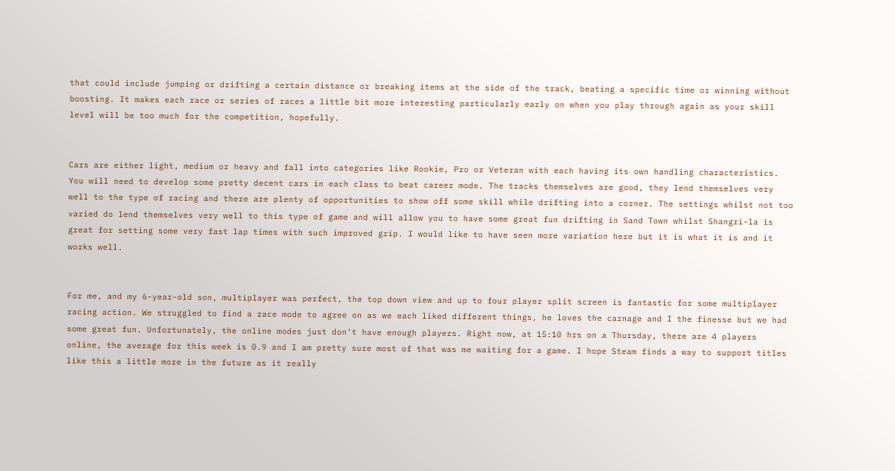that could include jumping or drifting a certain distance or breaking items at the side of the track, beating a specific time or winning without boosting. It makes each race or series of races a little bit more interesting particularly early on when you play through again as your skill level will be too much for the competition, hopefully.


Cars are either light, medium or heavy and fall into categories like Rookie, Pro or Veteran with each having its own handling characteristics. You will need to develop some pretty decent cars in each class to beat career mode. The tracks themselves are good, they lend themselves very well to the type of racing and there are plenty of opportunities to show off some skill while drifting into a corner. The settings whilst not too varied do lend themselves very well to this type of game and will allow you to have some great fun drifting in Sand Town whilst Shangri-la is great for setting some very fast lap times with such improved grip. I would like to have seen more variation here but it is what it is and it works well.


For me, and my 6-year-old son, multiplayer was perfect, the top down view and up to four player split screen is fantastic for some multiplayer racing action. We struggled to find a race mode to agree on as we each liked different things, he loves the carnage and I the finesse but we had some great fun. Unfortunately, the online modes just don’t have enough players. Right now, at 15:10 hrs on a Thursday, there are 4 players online, the average for this week is 0.9 and I am pretty sure most of that was me waiting for a game. I hope Steam finds a way to support titles like this a little more in the future as it really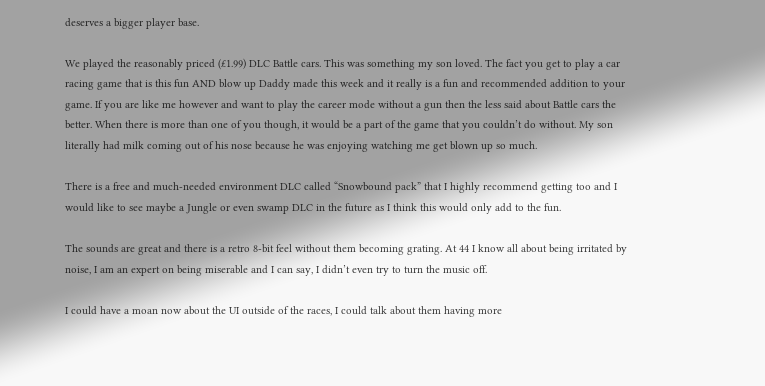deserves a bigger player base.

We played the reasonably priced (£1.99) DLC Battle cars. This was something my son loved. The fact you get to play a car racing game that is this fun AND blow up Daddy made this week and it really is a fun and recommended addition to your game. If you are like me however and want to play the career mode without a gun then the less said about Battle cars the better. When there is more than one of you though, it would be a part of the game that you couldn’t do without. My son literally had milk coming out of his nose because he was enjoying watching me get blown up so much.

There is a free and much-needed environment DLC called “Snowbound pack” that I highly recommend getting too and I would like to see maybe a Jungle or even swamp DLC in the future as I think this would only add to the fun.

The sounds are great and there is a retro 8-bit feel without them becoming grating. At 44 I know all about being irritated by noise, I am an expert on being miserable and I can say, I didn’t even try to turn the music off.

I could have a moan now about the UI outside of the races, I could talk about them having more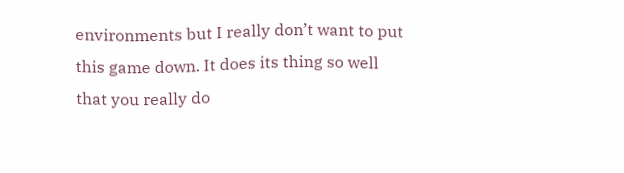environments but I really don’t want to put this game down. It does its thing so well that you really do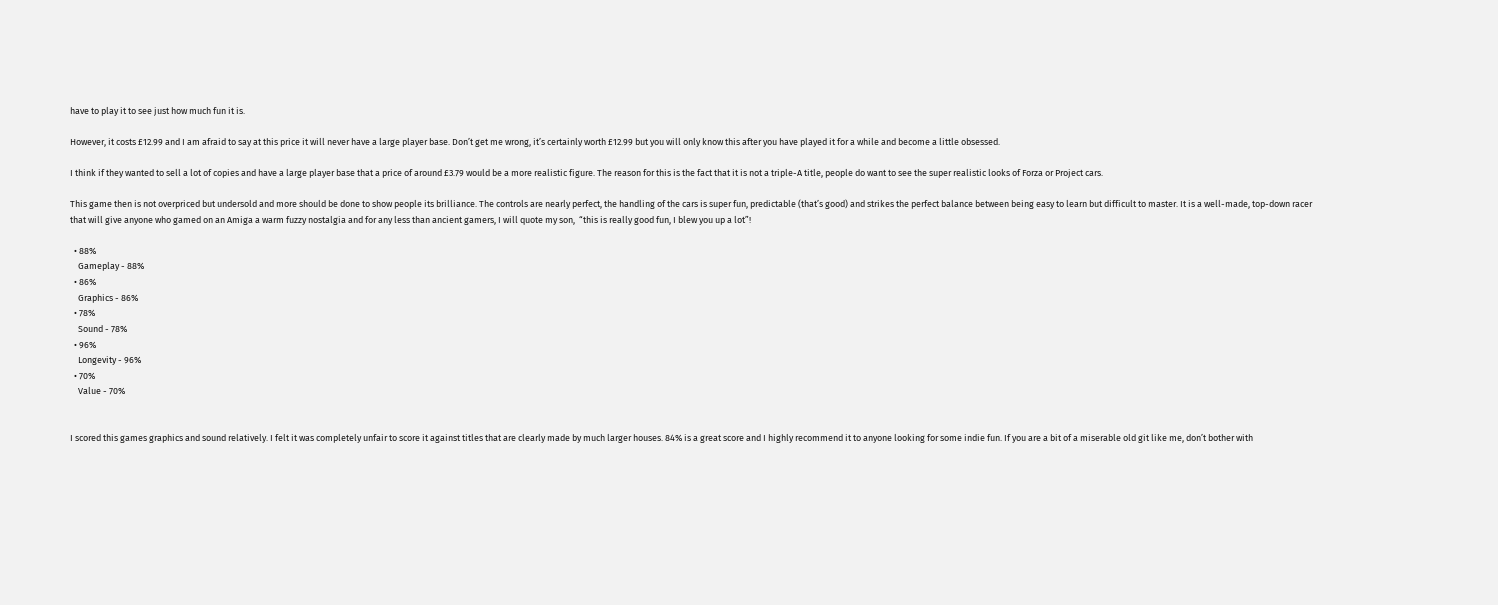have to play it to see just how much fun it is.

However, it costs £12.99 and I am afraid to say at this price it will never have a large player base. Don’t get me wrong, it’s certainly worth £12.99 but you will only know this after you have played it for a while and become a little obsessed.

I think if they wanted to sell a lot of copies and have a large player base that a price of around £3.79 would be a more realistic figure. The reason for this is the fact that it is not a triple-A title, people do want to see the super realistic looks of Forza or Project cars.

This game then is not overpriced but undersold and more should be done to show people its brilliance. The controls are nearly perfect, the handling of the cars is super fun, predictable (that’s good) and strikes the perfect balance between being easy to learn but difficult to master. It is a well-made, top-down racer that will give anyone who gamed on an Amiga a warm fuzzy nostalgia and for any less than ancient gamers, I will quote my son,  “this is really good fun, I blew you up a lot”!

  • 88%
    Gameplay - 88%
  • 86%
    Graphics - 86%
  • 78%
    Sound - 78%
  • 96%
    Longevity - 96%
  • 70%
    Value - 70%


I scored this games graphics and sound relatively. I felt it was completely unfair to score it against titles that are clearly made by much larger houses. 84% is a great score and I highly recommend it to anyone looking for some indie fun. If you are a bit of a miserable old git like me, don’t bother with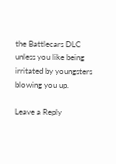the Battlecars DLC unless you like being irritated by youngsters blowing you up.

Leave a Reply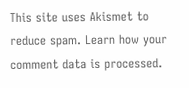This site uses Akismet to reduce spam. Learn how your comment data is processed.